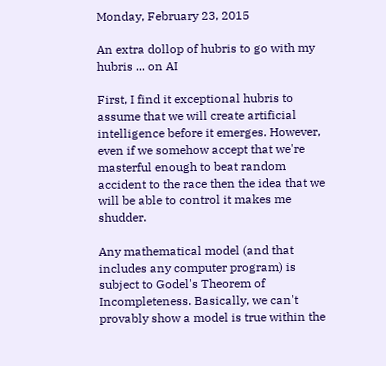Monday, February 23, 2015

An extra dollop of hubris to go with my hubris ... on AI

First, I find it exceptional hubris to assume that we will create artificial intelligence before it emerges. However, even if we somehow accept that we're masterful enough to beat random accident to the race then the idea that we will be able to control it makes me shudder.

Any mathematical model (and that includes any computer program) is subject to Godel's Theorem of Incompleteness. Basically, we can't provably show a model is true within the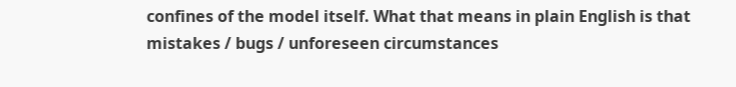confines of the model itself. What that means in plain English is that mistakes / bugs / unforeseen circumstances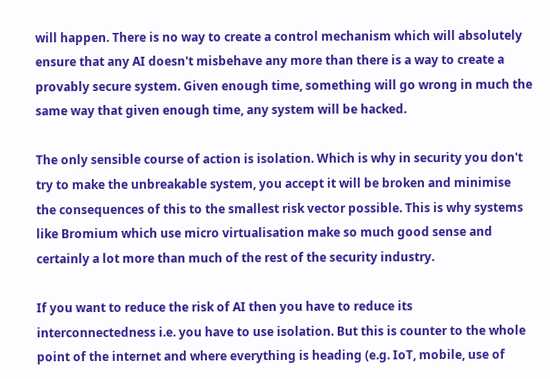will happen. There is no way to create a control mechanism which will absolutely ensure that any AI doesn't misbehave any more than there is a way to create a provably secure system. Given enough time, something will go wrong in much the same way that given enough time, any system will be hacked.

The only sensible course of action is isolation. Which is why in security you don't try to make the unbreakable system, you accept it will be broken and minimise the consequences of this to the smallest risk vector possible. This is why systems like Bromium which use micro virtualisation make so much good sense and certainly a lot more than much of the rest of the security industry.

If you want to reduce the risk of AI then you have to reduce its interconnectedness i.e. you have to use isolation. But this is counter to the whole point of the internet and where everything is heading (e.g. IoT, mobile, use of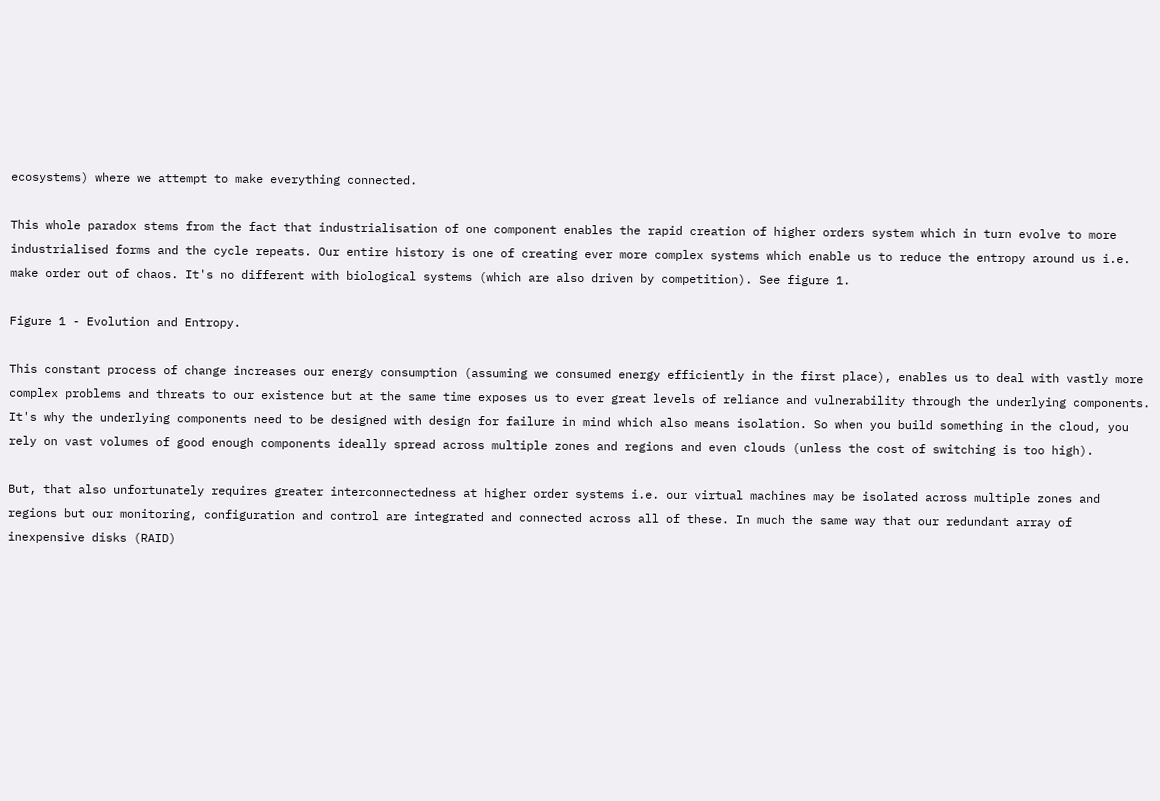ecosystems) where we attempt to make everything connected.

This whole paradox stems from the fact that industrialisation of one component enables the rapid creation of higher orders system which in turn evolve to more industrialised forms and the cycle repeats. Our entire history is one of creating ever more complex systems which enable us to reduce the entropy around us i.e. make order out of chaos. It's no different with biological systems (which are also driven by competition). See figure 1.

Figure 1 - Evolution and Entropy.

This constant process of change increases our energy consumption (assuming we consumed energy efficiently in the first place), enables us to deal with vastly more complex problems and threats to our existence but at the same time exposes us to ever great levels of reliance and vulnerability through the underlying components. It's why the underlying components need to be designed with design for failure in mind which also means isolation. So when you build something in the cloud, you rely on vast volumes of good enough components ideally spread across multiple zones and regions and even clouds (unless the cost of switching is too high).

But, that also unfortunately requires greater interconnectedness at higher order systems i.e. our virtual machines may be isolated across multiple zones and regions but our monitoring, configuration and control are integrated and connected across all of these. In much the same way that our redundant array of inexpensive disks (RAID)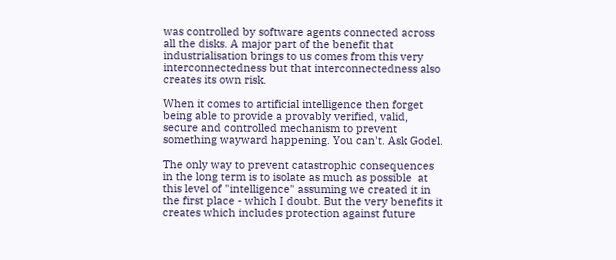was controlled by software agents connected across all the disks. A major part of the benefit that industrialisation brings to us comes from this very interconnectedness but that interconnectedness also creates its own risk.

When it comes to artificial intelligence then forget being able to provide a provably verified, valid, secure and controlled mechanism to prevent something wayward happening. You can't. Ask Godel.

The only way to prevent catastrophic consequences in the long term is to isolate as much as possible  at this level of "intelligence" assuming we created it in the first place - which I doubt. But the very benefits it creates which includes protection against future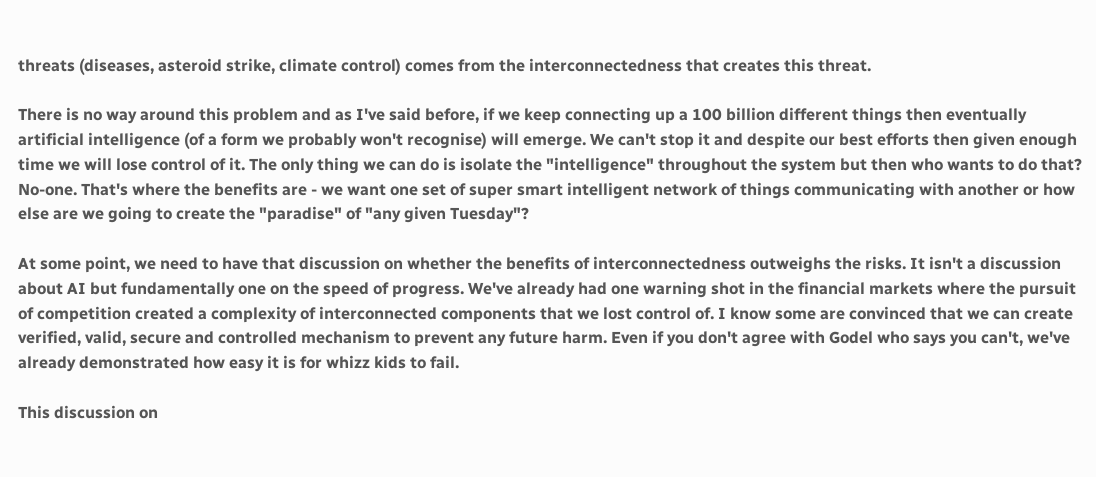threats (diseases, asteroid strike, climate control) comes from the interconnectedness that creates this threat.

There is no way around this problem and as I've said before, if we keep connecting up a 100 billion different things then eventually artificial intelligence (of a form we probably won't recognise) will emerge. We can't stop it and despite our best efforts then given enough time we will lose control of it. The only thing we can do is isolate the "intelligence" throughout the system but then who wants to do that? No-one. That's where the benefits are - we want one set of super smart intelligent network of things communicating with another or how else are we going to create the "paradise" of "any given Tuesday"?

At some point, we need to have that discussion on whether the benefits of interconnectedness outweighs the risks. It isn't a discussion about AI but fundamentally one on the speed of progress. We've already had one warning shot in the financial markets where the pursuit of competition created a complexity of interconnected components that we lost control of. I know some are convinced that we can create verified, valid, secure and controlled mechanism to prevent any future harm. Even if you don't agree with Godel who says you can't, we've already demonstrated how easy it is for whizz kids to fail.

This discussion on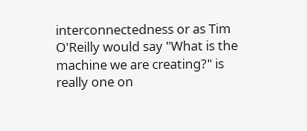interconnectedness or as Tim O'Reilly would say "What is the machine we are creating?" is really one on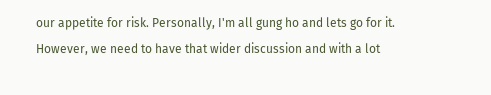our appetite for risk. Personally, I'm all gung ho and lets go for it. However, we need to have that wider discussion and with a lot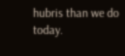hubris than we do today.